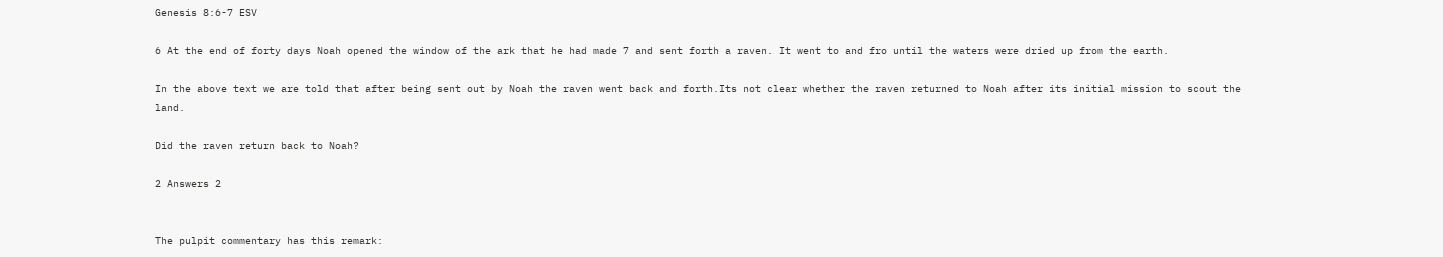Genesis 8:6-7 ESV

6 At the end of forty days Noah opened the window of the ark that he had made 7 and sent forth a raven. It went to and fro until the waters were dried up from the earth.

In the above text we are told that after being sent out by Noah the raven went back and forth.Its not clear whether the raven returned to Noah after its initial mission to scout the land.

Did the raven return back to Noah?

2 Answers 2


The pulpit commentary has this remark: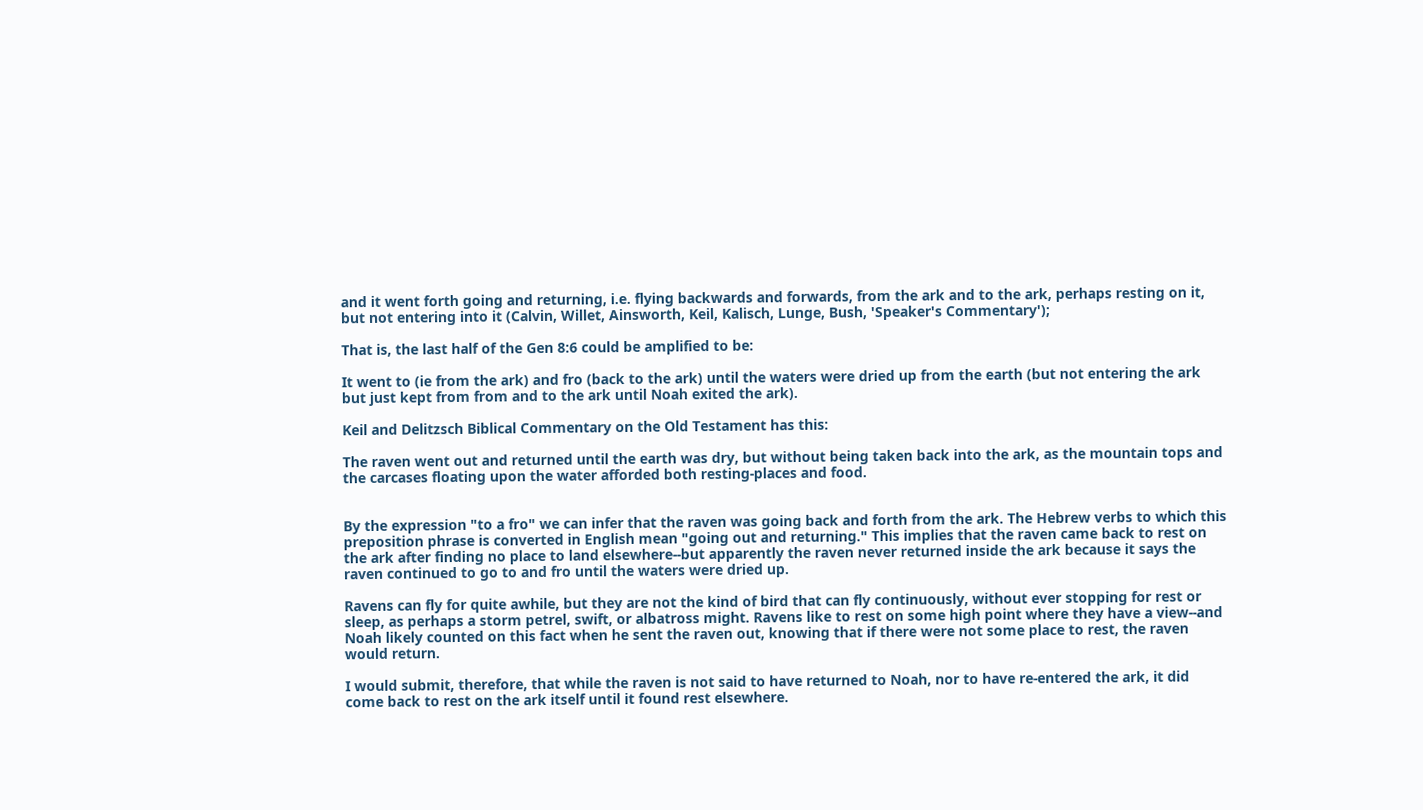and it went forth going and returning, i.e. flying backwards and forwards, from the ark and to the ark, perhaps resting on it, but not entering into it (Calvin, Willet, Ainsworth, Keil, Kalisch, Lunge, Bush, 'Speaker's Commentary');

That is, the last half of the Gen 8:6 could be amplified to be:

It went to (ie from the ark) and fro (back to the ark) until the waters were dried up from the earth (but not entering the ark but just kept from from and to the ark until Noah exited the ark).

Keil and Delitzsch Biblical Commentary on the Old Testament has this:

The raven went out and returned until the earth was dry, but without being taken back into the ark, as the mountain tops and the carcases floating upon the water afforded both resting-places and food.


By the expression "to a fro" we can infer that the raven was going back and forth from the ark. The Hebrew verbs to which this preposition phrase is converted in English mean "going out and returning." This implies that the raven came back to rest on the ark after finding no place to land elsewhere--but apparently the raven never returned inside the ark because it says the raven continued to go to and fro until the waters were dried up.

Ravens can fly for quite awhile, but they are not the kind of bird that can fly continuously, without ever stopping for rest or sleep, as perhaps a storm petrel, swift, or albatross might. Ravens like to rest on some high point where they have a view--and Noah likely counted on this fact when he sent the raven out, knowing that if there were not some place to rest, the raven would return.

I would submit, therefore, that while the raven is not said to have returned to Noah, nor to have re-entered the ark, it did come back to rest on the ark itself until it found rest elsewhere.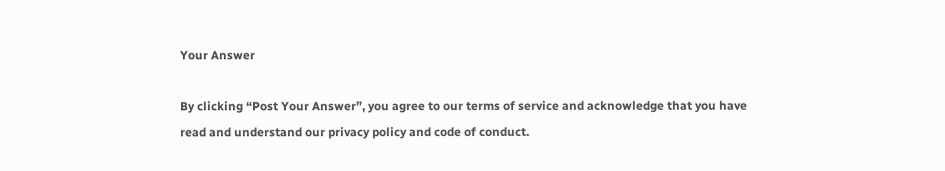Your Answer

By clicking “Post Your Answer”, you agree to our terms of service and acknowledge that you have read and understand our privacy policy and code of conduct.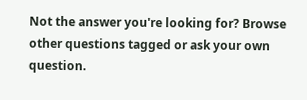Not the answer you're looking for? Browse other questions tagged or ask your own question.